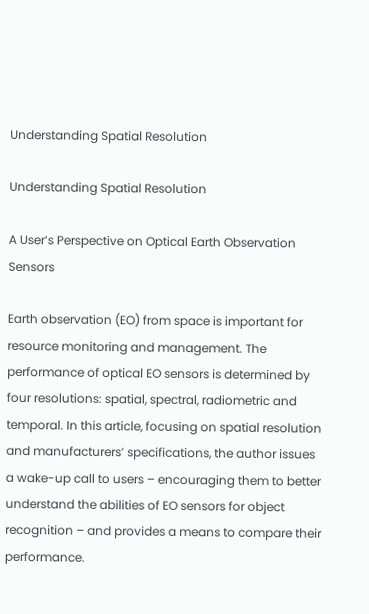Understanding Spatial Resolution

Understanding Spatial Resolution

A User’s Perspective on Optical Earth Observation Sensors

Earth observation (EO) from space is important for resource monitoring and management. The performance of optical EO sensors is determined by four resolutions: spatial, spectral, radiometric and temporal. In this article, focusing on spatial resolution and manufacturers’ specifications, the author issues a wake-up call to users – encouraging them to better understand the abilities of EO sensors for object recognition – and provides a means to compare their performance.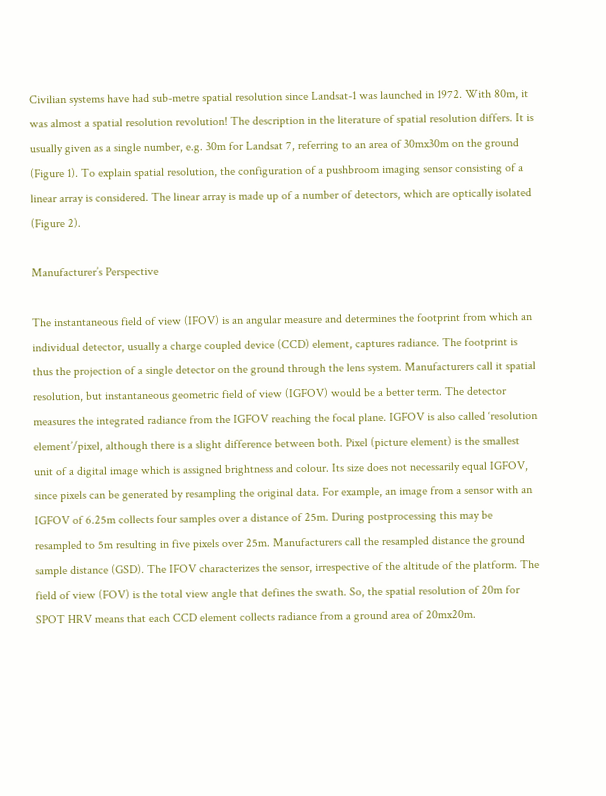Civilian systems have had sub-metre spatial resolution since Landsat-1 was launched in 1972. With 80m, it was almost a spatial resolution revolution! The description in the literature of spatial resolution differs. It is usually given as a single number, e.g. 30m for Landsat 7, referring to an area of 30mx30m on the ground (Figure 1). To explain spatial resolution, the configuration of a pushbroom imaging sensor consisting of a linear array is considered. The linear array is made up of a number of detectors, which are optically isolated (Figure 2).

Manufacturer’s Perspective

The instantaneous field of view (IFOV) is an angular measure and determines the footprint from which an individual detector, usually a charge coupled device (CCD) element, captures radiance. The footprint is thus the projection of a single detector on the ground through the lens system. Manufacturers call it spatial resolution, but instantaneous geometric field of view (IGFOV) would be a better term. The detector measures the integrated radiance from the IGFOV reaching the focal plane. IGFOV is also called ‘resolution element’/pixel, although there is a slight difference between both. Pixel (picture element) is the smallest unit of a digital image which is assigned brightness and colour. Its size does not necessarily equal IGFOV, since pixels can be generated by resampling the original data. For example, an image from a sensor with an IGFOV of 6.25m collects four samples over a distance of 25m. During postprocessing this may be resampled to 5m resulting in five pixels over 25m. Manufacturers call the resampled distance the ground sample distance (GSD). The IFOV characterizes the sensor, irrespective of the altitude of the platform. The field of view (FOV) is the total view angle that defines the swath. So, the spatial resolution of 20m for SPOT HRV means that each CCD element collects radiance from a ground area of 20mx20m.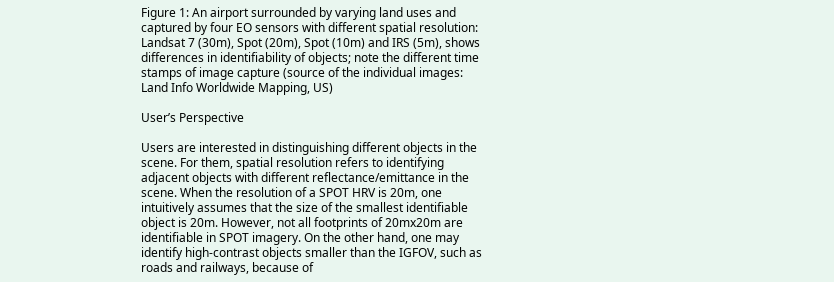Figure 1: An airport surrounded by varying land uses and captured by four EO sensors with different spatial resolution: Landsat 7 (30m), Spot (20m), Spot (10m) and IRS (5m), shows differences in identifiability of objects; note the different time stamps of image capture (source of the individual images: Land Info Worldwide Mapping, US)

User’s Perspective

Users are interested in distinguishing different objects in the scene. For them, spatial resolution refers to identifying adjacent objects with different reflectance/emittance in the scene. When the resolution of a SPOT HRV is 20m, one intuitively assumes that the size of the smallest identifiable object is 20m. However, not all footprints of 20mx20m are identifiable in SPOT imagery. On the other hand, one may identify high-contrast objects smaller than the IGFOV, such as roads and railways, because of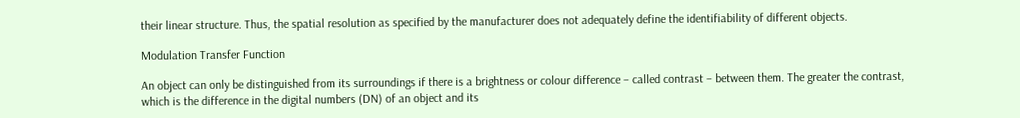their linear structure. Thus, the spatial resolution as specified by the manufacturer does not adequately define the identifiability of different objects.

Modulation Transfer Function

An object can only be distinguished from its surroundings if there is a brightness or colour difference – called contrast – between them. The greater the contrast, which is the difference in the digital numbers (DN) of an object and its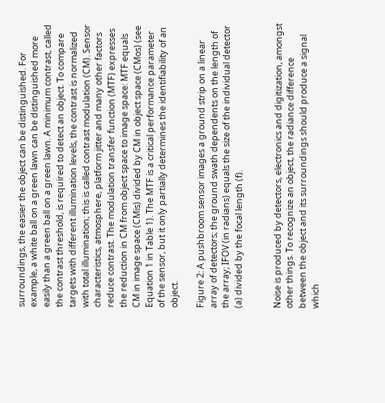surroundings, the easier the object can be distinguished. For example, a white ball on a green lawn can be distinguished more easily than a green ball on a green lawn. A minimum contrast, called the contrast threshold, is required to detect an object. To compare targets with different illumination levels, the contrast is normalized with total illumination; this is called contrast modulation (CM). Sensor characteristics, atmosphere, platform jitter and many other factors reduce contrast. The modulation transfer function (MTF) expresses the reduction in CM from object space to image space: MTF equals CM in image space (CMis) divided by CM in object space (CMos) (see Equation 1 in Table 1). The MTF is a critical performance parameter of the sensor, but it only partially determines the identifiability of an object.

Figure 2: A pushbroom sensor images a ground strip on a linear array of detectors; the ground swath dependents on the length of the array; IFOV (in radians) equals the size of the individual detector (a) divided by the focal length (f).


Noise is produced by detectors, electronics and digitization, amongst other things. To recognize an object, the radiance difference between the object and its surroundings should produce a signal which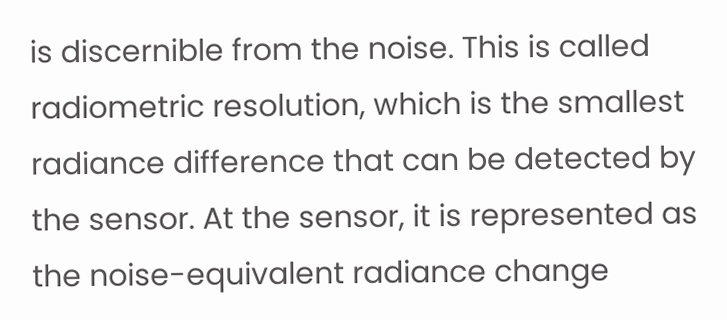is discernible from the noise. This is called radiometric resolution, which is the smallest radiance difference that can be detected by the sensor. At the sensor, it is represented as the noise-equivalent radiance change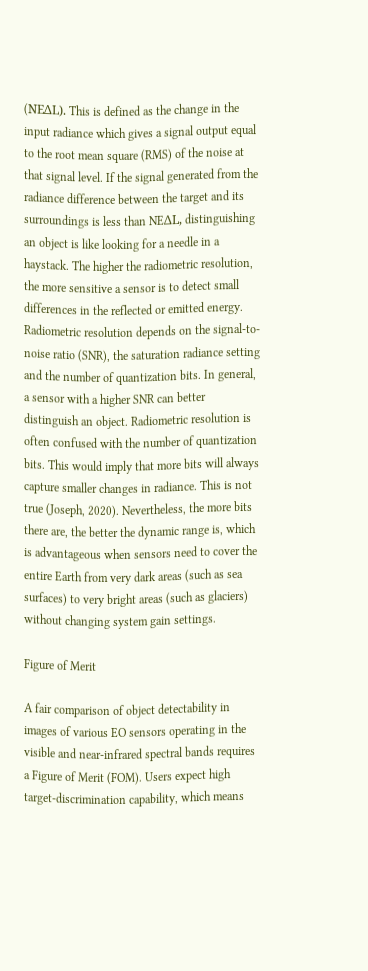(NEΔL). This is defined as the change in the input radiance which gives a signal output equal to the root mean square (RMS) of the noise at that signal level. If the signal generated from the radiance difference between the target and its surroundings is less than NEΔL, distinguishing an object is like looking for a needle in a haystack. The higher the radiometric resolution, the more sensitive a sensor is to detect small differences in the reflected or emitted energy. Radiometric resolution depends on the signal-to-noise ratio (SNR), the saturation radiance setting and the number of quantization bits. In general, a sensor with a higher SNR can better distinguish an object. Radiometric resolution is often confused with the number of quantization bits. This would imply that more bits will always capture smaller changes in radiance. This is not true (Joseph, 2020). Nevertheless, the more bits there are, the better the dynamic range is, which is advantageous when sensors need to cover the entire Earth from very dark areas (such as sea surfaces) to very bright areas (such as glaciers) without changing system gain settings.

Figure of Merit

A fair comparison of object detectability in images of various EO sensors operating in the visible and near-infrared spectral bands requires a Figure of Merit (FOM). Users expect high target-discrimination capability, which means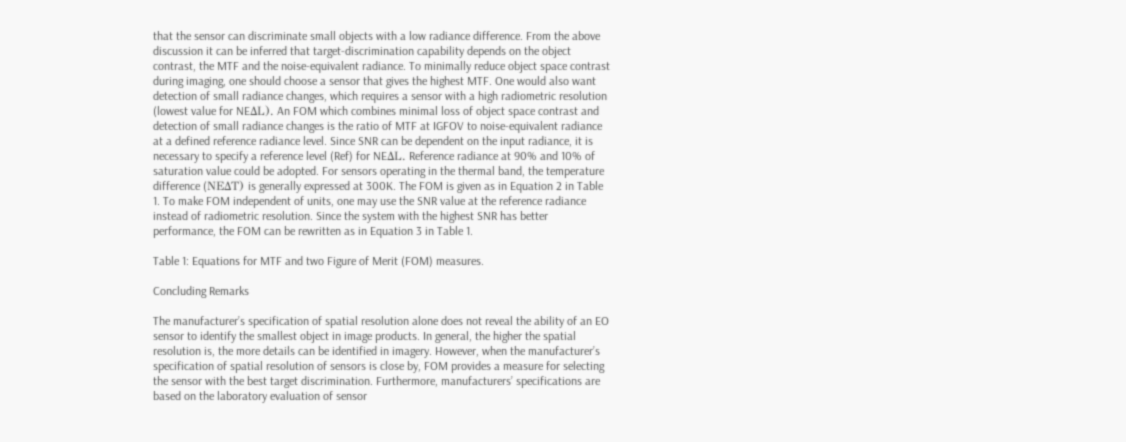that the sensor can discriminate small objects with a low radiance difference. From the above discussion it can be inferred that target-discrimination capability depends on the object contrast, the MTF and the noise-equivalent radiance. To minimally reduce object space contrast during imaging, one should choose a sensor that gives the highest MTF. One would also want detection of small radiance changes, which requires a sensor with a high radiometric resolution (lowest value for NEΔL). An FOM which combines minimal loss of object space contrast and detection of small radiance changes is the ratio of MTF at IGFOV to noise-equivalent radiance at a defined reference radiance level. Since SNR can be dependent on the input radiance, it is necessary to specify a reference level (Ref) for NEΔL. Reference radiance at 90% and 10% of saturation value could be adopted. For sensors operating in the thermal band, the temperature difference (NEΔT) is generally expressed at 300K. The FOM is given as in Equation 2 in Table 1. To make FOM independent of units, one may use the SNR value at the reference radiance instead of radiometric resolution. Since the system with the highest SNR has better performance, the FOM can be rewritten as in Equation 3 in Table 1.

Table 1: Equations for MTF and two Figure of Merit (FOM) measures.

Concluding Remarks

The manufacturer’s specification of spatial resolution alone does not reveal the ability of an EO sensor to identify the smallest object in image products. In general, the higher the spatial resolution is, the more details can be identified in imagery. However, when the manufacturer’s specification of spatial resolution of sensors is close by, FOM provides a measure for selecting the sensor with the best target discrimination. Furthermore, manufacturers’ specifications are based on the laboratory evaluation of sensor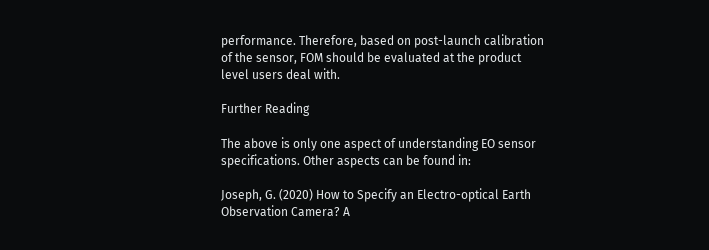performance. Therefore, based on post-launch calibration of the sensor, FOM should be evaluated at the product level users deal with.

Further Reading

The above is only one aspect of understanding EO sensor specifications. Other aspects can be found in:

Joseph, G. (2020) How to Specify an Electro-optical Earth Observation Camera? A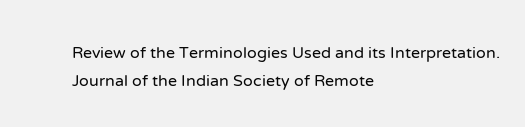Review of the Terminologies Used and its Interpretation. Journal of the Indian Society of Remote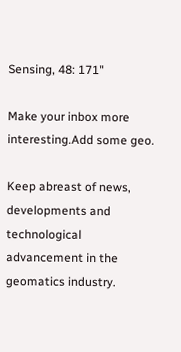Sensing, 48: 171"

Make your inbox more interesting.Add some geo.

Keep abreast of news, developments and technological advancement in the geomatics industry.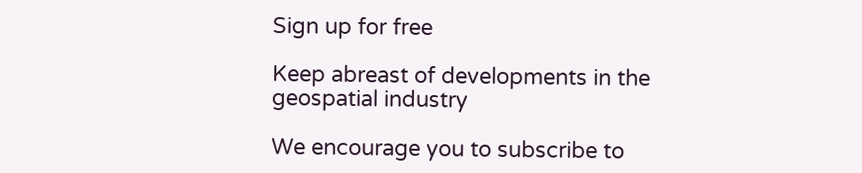Sign up for free

Keep abreast of developments in the geospatial industry

We encourage you to subscribe to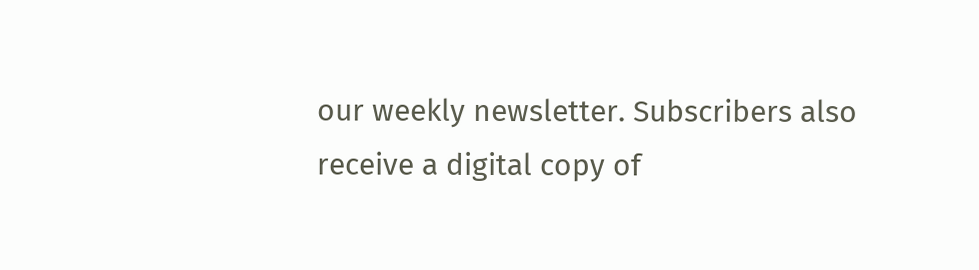our weekly newsletter. Subscribers also receive a digital copy of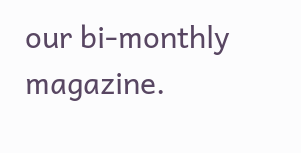our bi-monthly magazine.